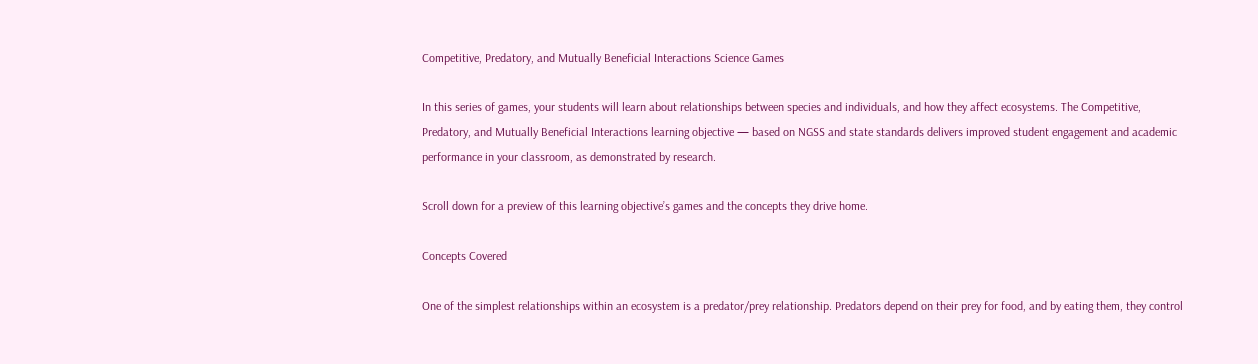Competitive, Predatory, and Mutually Beneficial Interactions Science Games

In this series of games, your students will learn about relationships between species and individuals, and how they affect ecosystems. The Competitive, Predatory, and Mutually Beneficial Interactions learning objective — based on NGSS and state standards delivers improved student engagement and academic performance in your classroom, as demonstrated by research.

Scroll down for a preview of this learning objective’s games and the concepts they drive home.

Concepts Covered

One of the simplest relationships within an ecosystem is a predator/prey relationship. Predators depend on their prey for food, and by eating them, they control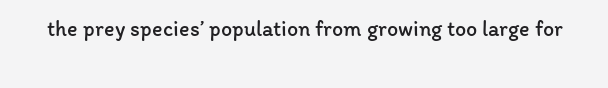the prey species’ population from growing too large for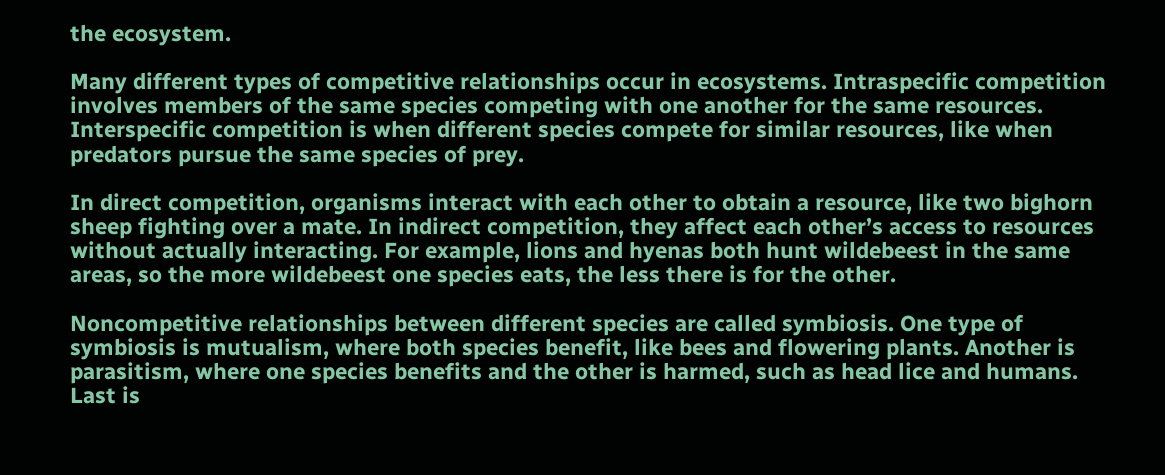the ecosystem.

Many different types of competitive relationships occur in ecosystems. Intraspecific competition involves members of the same species competing with one another for the same resources. Interspecific competition is when different species compete for similar resources, like when predators pursue the same species of prey.

In direct competition, organisms interact with each other to obtain a resource, like two bighorn sheep fighting over a mate. In indirect competition, they affect each other’s access to resources without actually interacting. For example, lions and hyenas both hunt wildebeest in the same areas, so the more wildebeest one species eats, the less there is for the other.

Noncompetitive relationships between different species are called symbiosis. One type of symbiosis is mutualism, where both species benefit, like bees and flowering plants. Another is parasitism, where one species benefits and the other is harmed, such as head lice and humans. Last is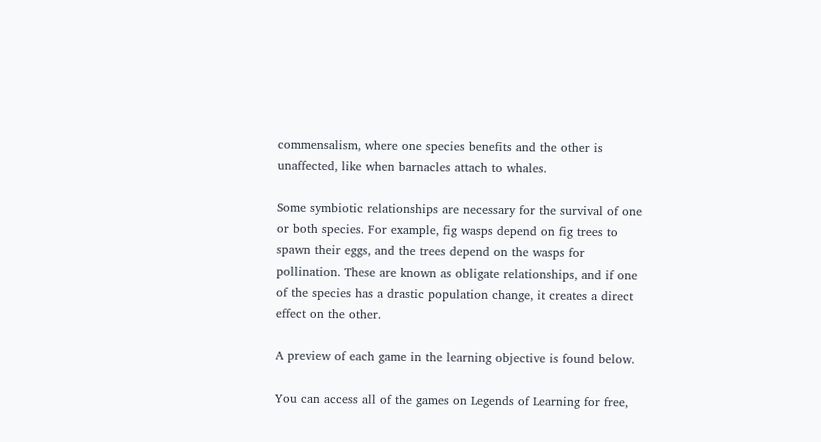commensalism, where one species benefits and the other is unaffected, like when barnacles attach to whales.

Some symbiotic relationships are necessary for the survival of one or both species. For example, fig wasps depend on fig trees to spawn their eggs, and the trees depend on the wasps for pollination. These are known as obligate relationships, and if one of the species has a drastic population change, it creates a direct effect on the other.

A preview of each game in the learning objective is found below.

You can access all of the games on Legends of Learning for free,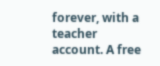forever, with a teacher account. A free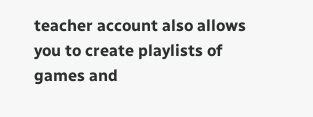teacher account also allows you to create playlists of games and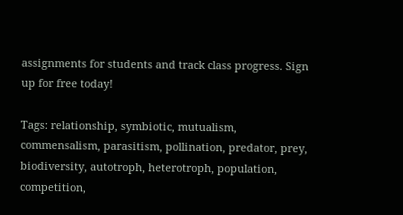assignments for students and track class progress. Sign up for free today!

Tags: relationship, symbiotic, mutualism, commensalism, parasitism, pollination, predator, prey, biodiversity, autotroph, heterotroph, population, competition,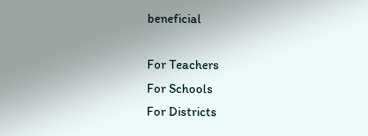beneficial

For Teachers
For Schools
For Districts